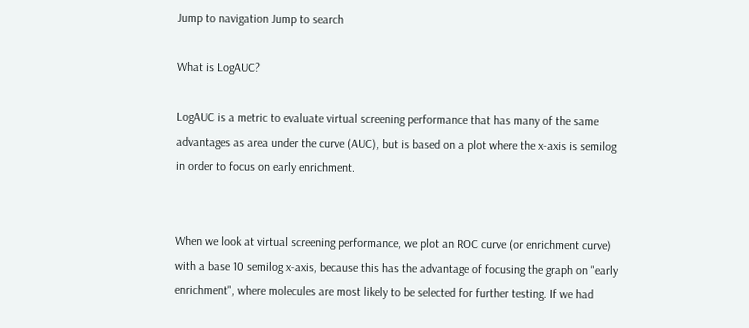Jump to navigation Jump to search

What is LogAUC?

LogAUC is a metric to evaluate virtual screening performance that has many of the same advantages as area under the curve (AUC), but is based on a plot where the x-axis is semilog in order to focus on early enrichment.


When we look at virtual screening performance, we plot an ROC curve (or enrichment curve) with a base 10 semilog x-axis, because this has the advantage of focusing the graph on "early enrichment", where molecules are most likely to be selected for further testing. If we had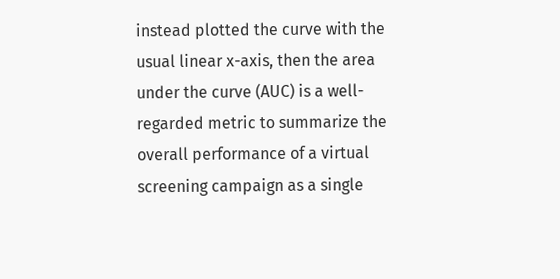instead plotted the curve with the usual linear x-axis, then the area under the curve (AUC) is a well-regarded metric to summarize the overall performance of a virtual screening campaign as a single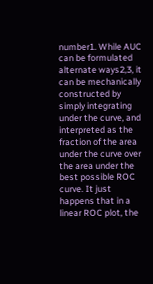number1. While AUC can be formulated alternate ways2,3, it can be mechanically constructed by simply integrating under the curve, and interpreted as the fraction of the area under the curve over the area under the best possible ROC curve. It just happens that in a linear ROC plot, the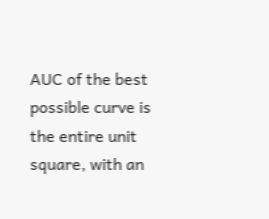AUC of the best possible curve is the entire unit square, with an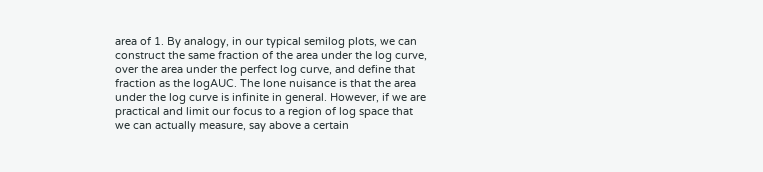area of 1. By analogy, in our typical semilog plots, we can construct the same fraction of the area under the log curve, over the area under the perfect log curve, and define that fraction as the logAUC. The lone nuisance is that the area under the log curve is infinite in general. However, if we are practical and limit our focus to a region of log space that we can actually measure, say above a certain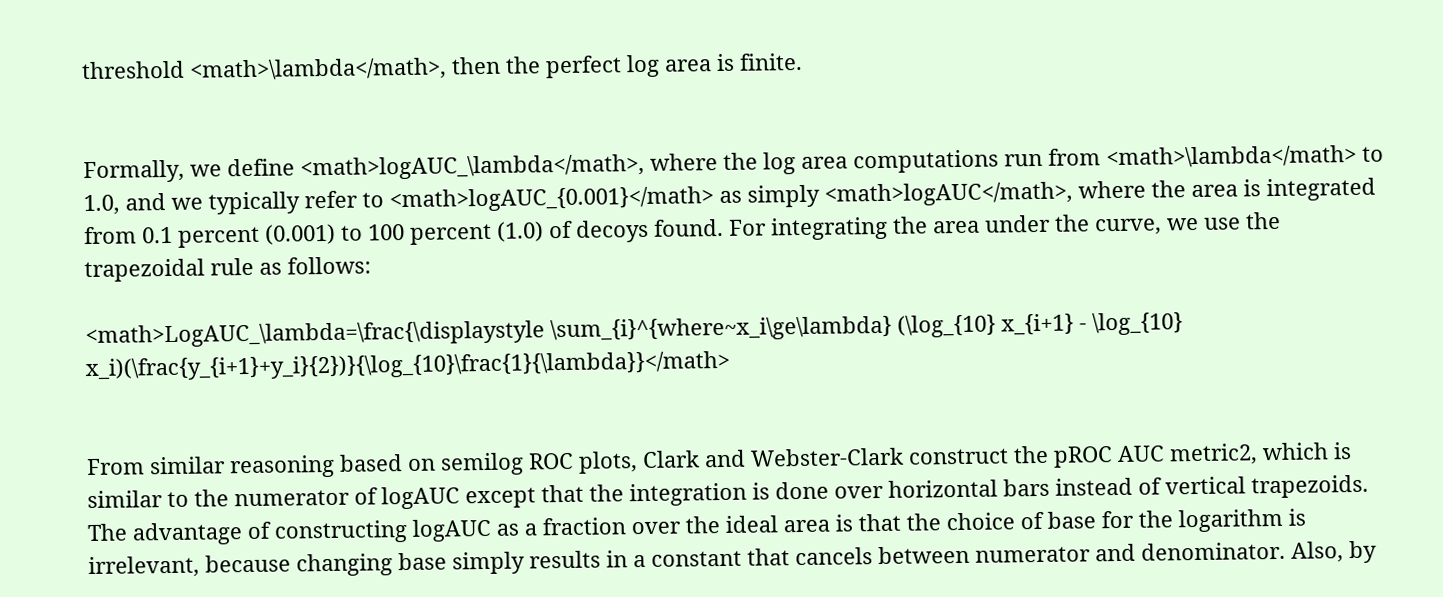threshold <math>\lambda</math>, then the perfect log area is finite.


Formally, we define <math>logAUC_\lambda</math>, where the log area computations run from <math>\lambda</math> to 1.0, and we typically refer to <math>logAUC_{0.001}</math> as simply <math>logAUC</math>, where the area is integrated from 0.1 percent (0.001) to 100 percent (1.0) of decoys found. For integrating the area under the curve, we use the trapezoidal rule as follows:

<math>LogAUC_\lambda=\frac{\displaystyle \sum_{i}^{where~x_i\ge\lambda} (\log_{10} x_{i+1} - \log_{10} x_i)(\frac{y_{i+1}+y_i}{2})}{\log_{10}\frac{1}{\lambda}}</math>


From similar reasoning based on semilog ROC plots, Clark and Webster-Clark construct the pROC AUC metric2, which is similar to the numerator of logAUC except that the integration is done over horizontal bars instead of vertical trapezoids. The advantage of constructing logAUC as a fraction over the ideal area is that the choice of base for the logarithm is irrelevant, because changing base simply results in a constant that cancels between numerator and denominator. Also, by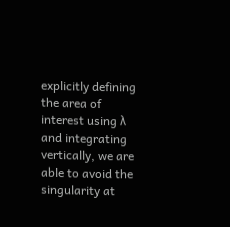explicitly defining the area of interest using λ and integrating vertically, we are able to avoid the singularity at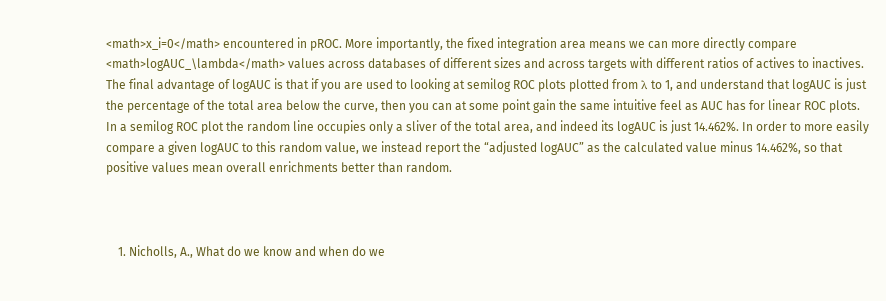<math>x_i=0</math> encountered in pROC. More importantly, the fixed integration area means we can more directly compare <math>logAUC_\lambda</math> values across databases of different sizes and across targets with different ratios of actives to inactives. The final advantage of logAUC is that if you are used to looking at semilog ROC plots plotted from λ to 1, and understand that logAUC is just the percentage of the total area below the curve, then you can at some point gain the same intuitive feel as AUC has for linear ROC plots. In a semilog ROC plot the random line occupies only a sliver of the total area, and indeed its logAUC is just 14.462%. In order to more easily compare a given logAUC to this random value, we instead report the “adjusted logAUC” as the calculated value minus 14.462%, so that positive values mean overall enrichments better than random.



    1. Nicholls, A., What do we know and when do we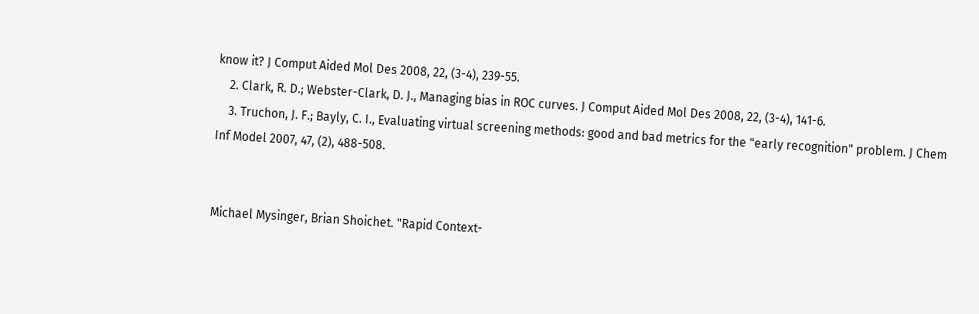know it? J Comput Aided Mol Des 2008, 22, (3-4), 239-55.
    2. Clark, R. D.; Webster-Clark, D. J., Managing bias in ROC curves. J Comput Aided Mol Des 2008, 22, (3-4), 141-6.
    3. Truchon, J. F.; Bayly, C. I., Evaluating virtual screening methods: good and bad metrics for the "early recognition" problem. J Chem Inf Model 2007, 47, (2), 488-508.


Michael Mysinger, Brian Shoichet. "Rapid Context-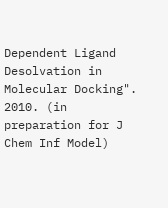Dependent Ligand Desolvation in Molecular Docking". 2010. (in preparation for J Chem Inf Model)